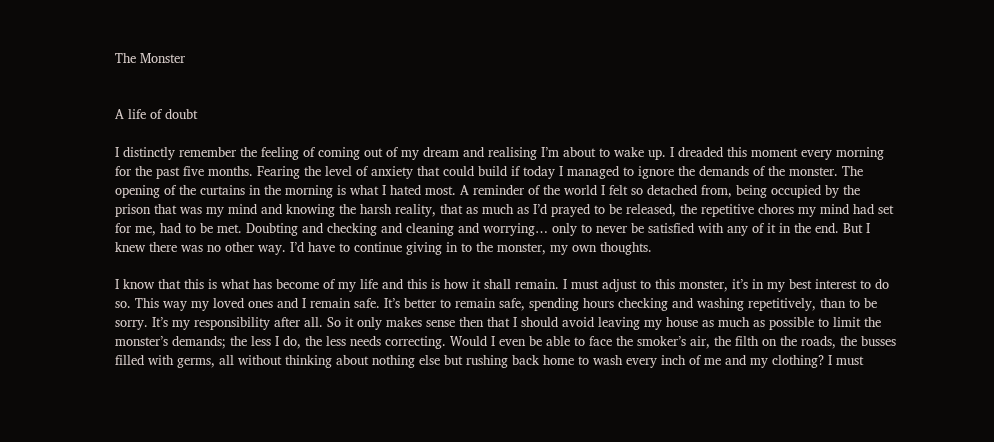The Monster


A life of doubt

I distinctly remember the feeling of coming out of my dream and realising I’m about to wake up. I dreaded this moment every morning for the past five months. Fearing the level of anxiety that could build if today I managed to ignore the demands of the monster. The opening of the curtains in the morning is what I hated most. A reminder of the world I felt so detached from, being occupied by the prison that was my mind and knowing the harsh reality, that as much as I’d prayed to be released, the repetitive chores my mind had set for me, had to be met. Doubting and checking and cleaning and worrying… only to never be satisfied with any of it in the end. But I knew there was no other way. I’d have to continue giving in to the monster, my own thoughts.

I know that this is what has become of my life and this is how it shall remain. I must adjust to this monster, it’s in my best interest to do so. This way my loved ones and I remain safe. It’s better to remain safe, spending hours checking and washing repetitively, than to be sorry. It’s my responsibility after all. So it only makes sense then that I should avoid leaving my house as much as possible to limit the monster’s demands; the less I do, the less needs correcting. Would I even be able to face the smoker’s air, the filth on the roads, the busses filled with germs, all without thinking about nothing else but rushing back home to wash every inch of me and my clothing? I must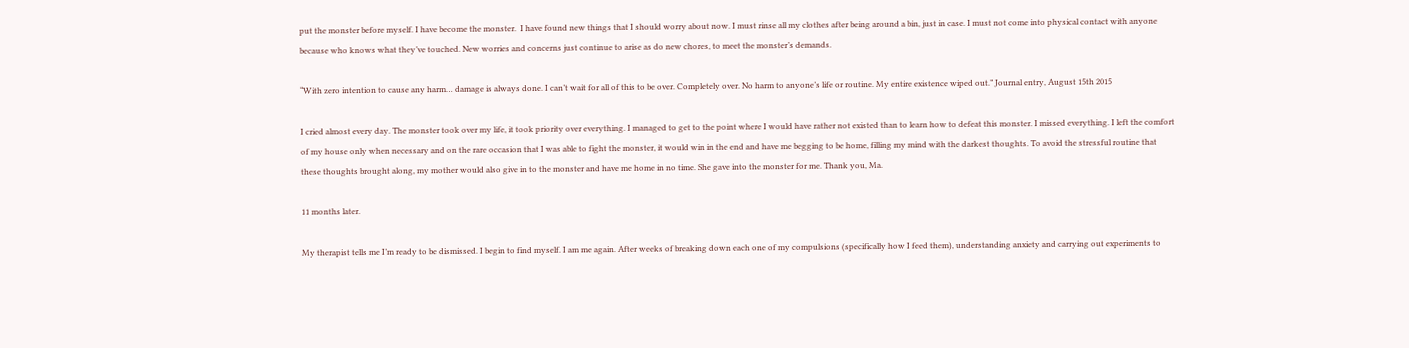put the monster before myself. I have become the monster.  I have found new things that I should worry about now. I must rinse all my clothes after being around a bin, just in case. I must not come into physical contact with anyone because who knows what they’ve touched. New worries and concerns just continue to arise as do new chores, to meet the monster’s demands.

“With zero intention to cause any harm… damage is always done. I can’t wait for all of this to be over. Completely over. No harm to anyone’s life or routine. My entire existence wiped out.” Journal entry, August 15th 2015

I cried almost every day. The monster took over my life, it took priority over everything. I managed to get to the point where I would have rather not existed than to learn how to defeat this monster. I missed everything. I left the comfort of my house only when necessary and on the rare occasion that I was able to fight the monster, it would win in the end and have me begging to be home, filling my mind with the darkest thoughts. To avoid the stressful routine that these thoughts brought along, my mother would also give in to the monster and have me home in no time. She gave into the monster for me. Thank you, Ma.

11 months later.

My therapist tells me I’m ready to be dismissed. I begin to find myself. I am me again. After weeks of breaking down each one of my compulsions (specifically how I feed them), understanding anxiety and carrying out experiments to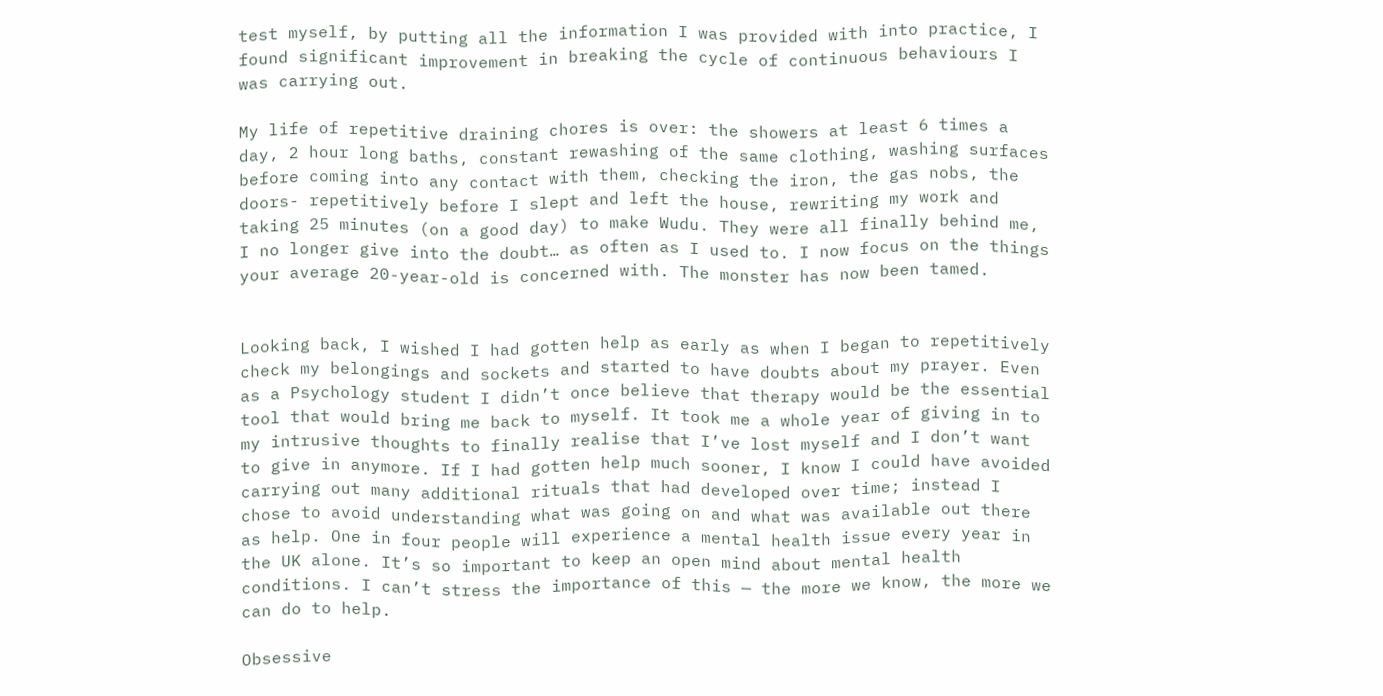test myself, by putting all the information I was provided with into practice, I found significant improvement in breaking the cycle of continuous behaviours I was carrying out.

My life of repetitive draining chores is over: the showers at least 6 times a day, 2 hour long baths, constant rewashing of the same clothing, washing surfaces before coming into any contact with them, checking the iron, the gas nobs, the doors- repetitively before I slept and left the house, rewriting my work and taking 25 minutes (on a good day) to make Wudu. They were all finally behind me, I no longer give into the doubt… as often as I used to. I now focus on the things your average 20-year-old is concerned with. The monster has now been tamed.


Looking back, I wished I had gotten help as early as when I began to repetitively check my belongings and sockets and started to have doubts about my prayer. Even as a Psychology student I didn’t once believe that therapy would be the essential tool that would bring me back to myself. It took me a whole year of giving in to my intrusive thoughts to finally realise that I’ve lost myself and I don’t want to give in anymore. If I had gotten help much sooner, I know I could have avoided carrying out many additional rituals that had developed over time; instead I chose to avoid understanding what was going on and what was available out there as help. One in four people will experience a mental health issue every year in the UK alone. It’s so important to keep an open mind about mental health conditions. I can’t stress the importance of this — the more we know, the more we can do to help.

Obsessive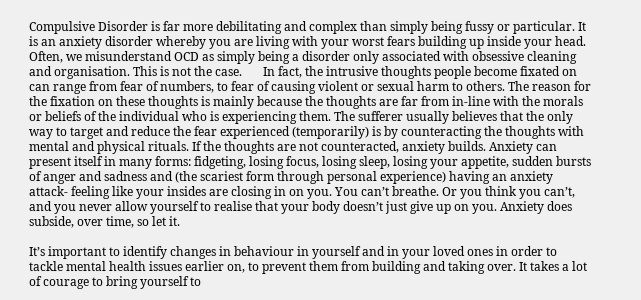Compulsive Disorder is far more debilitating and complex than simply being fussy or particular. It is an anxiety disorder whereby you are living with your worst fears building up inside your head. Often, we misunderstand OCD as simply being a disorder only associated with obsessive cleaning and organisation. This is not the case.       In fact, the intrusive thoughts people become fixated on can range from fear of numbers, to fear of causing violent or sexual harm to others. The reason for the fixation on these thoughts is mainly because the thoughts are far from in-line with the morals or beliefs of the individual who is experiencing them. The sufferer usually believes that the only way to target and reduce the fear experienced (temporarily) is by counteracting the thoughts with mental and physical rituals. If the thoughts are not counteracted, anxiety builds. Anxiety can present itself in many forms: fidgeting, losing focus, losing sleep, losing your appetite, sudden bursts of anger and sadness and (the scariest form through personal experience) having an anxiety attack- feeling like your insides are closing in on you. You can’t breathe. Or you think you can’t, and you never allow yourself to realise that your body doesn’t just give up on you. Anxiety does subside, over time, so let it.

It’s important to identify changes in behaviour in yourself and in your loved ones in order to tackle mental health issues earlier on, to prevent them from building and taking over. It takes a lot of courage to bring yourself to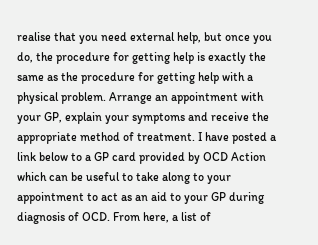realise that you need external help, but once you do, the procedure for getting help is exactly the same as the procedure for getting help with a physical problem. Arrange an appointment with your GP, explain your symptoms and receive the appropriate method of treatment. I have posted a link below to a GP card provided by OCD Action which can be useful to take along to your appointment to act as an aid to your GP during diagnosis of OCD. From here, a list of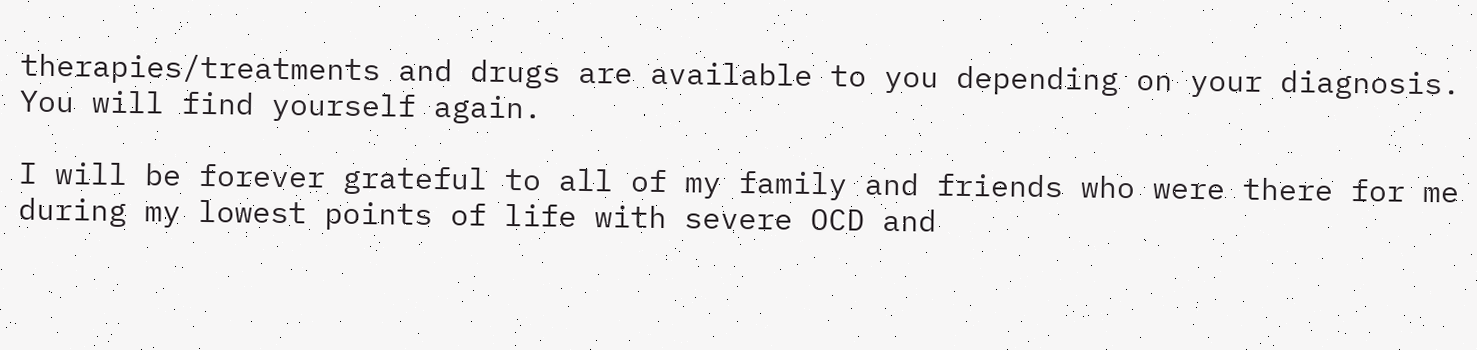therapies/treatments and drugs are available to you depending on your diagnosis. You will find yourself again.

I will be forever grateful to all of my family and friends who were there for me during my lowest points of life with severe OCD and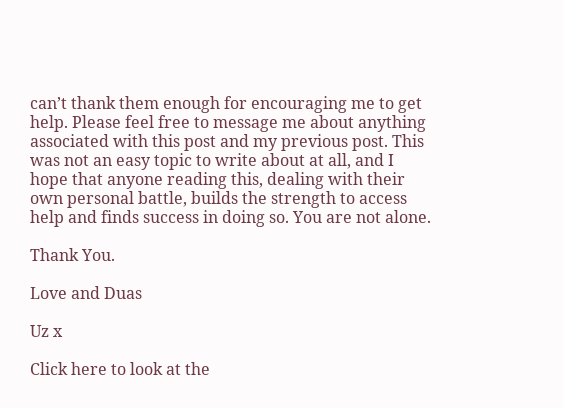can’t thank them enough for encouraging me to get help. Please feel free to message me about anything associated with this post and my previous post. This was not an easy topic to write about at all, and I hope that anyone reading this, dealing with their own personal battle, builds the strength to access help and finds success in doing so. You are not alone.

Thank You.

Love and Duas

Uz x

Click here to look at the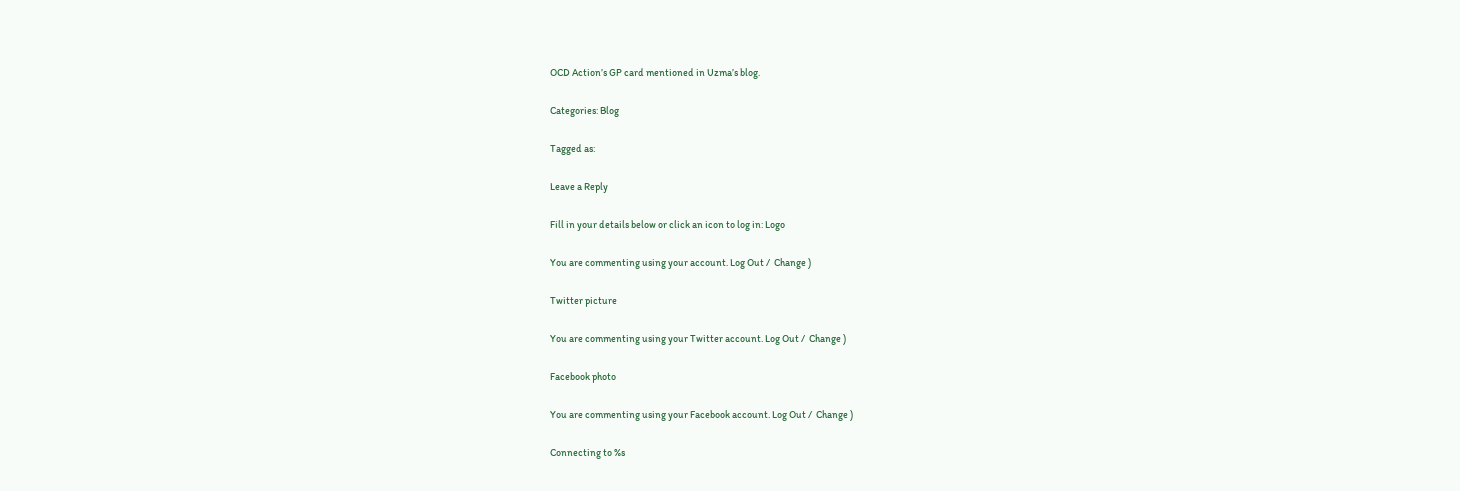OCD Action’s GP card mentioned in Uzma’s blog.

Categories: Blog

Tagged as:

Leave a Reply

Fill in your details below or click an icon to log in: Logo

You are commenting using your account. Log Out /  Change )

Twitter picture

You are commenting using your Twitter account. Log Out /  Change )

Facebook photo

You are commenting using your Facebook account. Log Out /  Change )

Connecting to %s